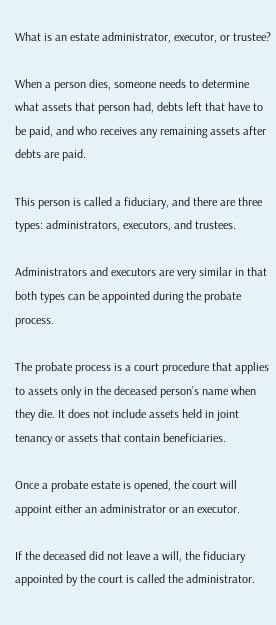What is an estate administrator, executor, or trustee?

When a person dies, someone needs to determine what assets that person had, debts left that have to be paid, and who receives any remaining assets after debts are paid.

This person is called a fiduciary, and there are three types: administrators, executors, and trustees.

Administrators and executors are very similar in that both types can be appointed during the probate process.

The probate process is a court procedure that applies to assets only in the deceased person’s name when they die. It does not include assets held in joint tenancy or assets that contain beneficiaries.

Once a probate estate is opened, the court will appoint either an administrator or an executor.

If the deceased did not leave a will, the fiduciary appointed by the court is called the administrator.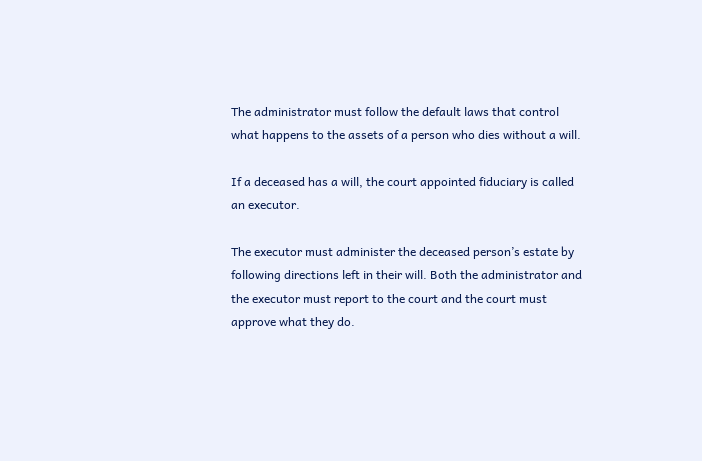The administrator must follow the default laws that control what happens to the assets of a person who dies without a will.

If a deceased has a will, the court appointed fiduciary is called an executor.

The executor must administer the deceased person’s estate by following directions left in their will. Both the administrator and the executor must report to the court and the court must approve what they do.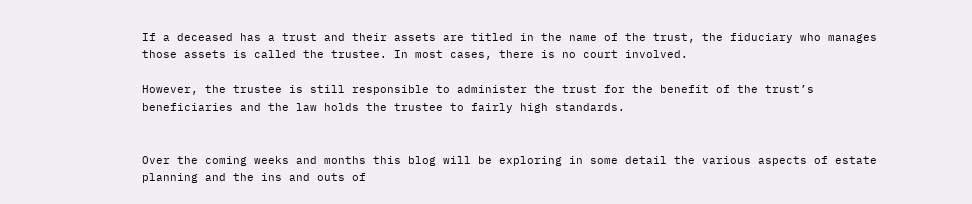If a deceased has a trust and their assets are titled in the name of the trust, the fiduciary who manages those assets is called the trustee. In most cases, there is no court involved.

However, the trustee is still responsible to administer the trust for the benefit of the trust’s beneficiaries and the law holds the trustee to fairly high standards.


Over the coming weeks and months this blog will be exploring in some detail the various aspects of estate planning and the ins and outs of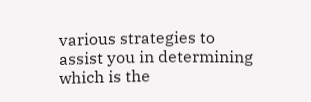various strategies to assist you in determining which is the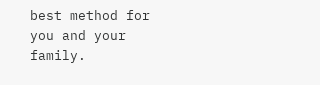best method for you and your family.